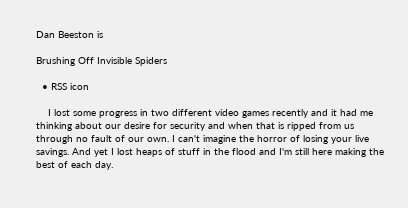Dan Beeston is

Brushing Off Invisible Spiders

  • RSS icon

    I lost some progress in two different video games recently and it had me thinking about our desire for security and when that is ripped from us through no fault of our own. I can't imagine the horror of losing your live savings. And yet I lost heaps of stuff in the flood and I'm still here making the best of each day.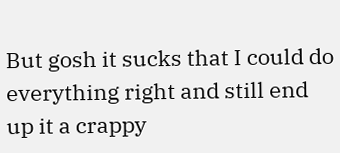But gosh it sucks that I could do everything right and still end up it a crappy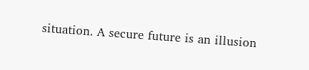situation. A secure future is an illusion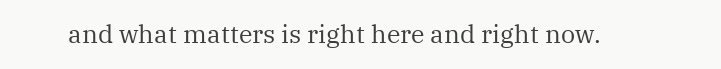and what matters is right here and right now.